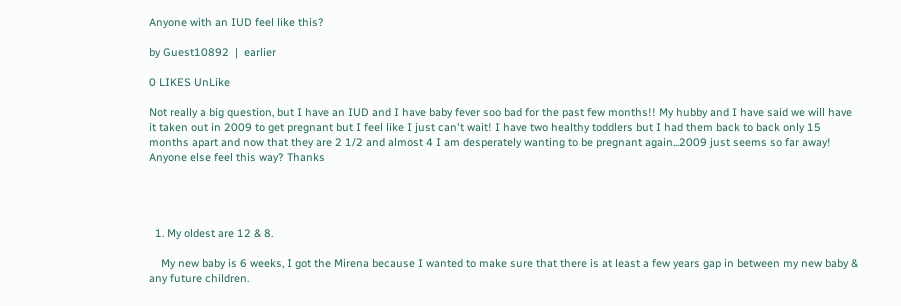Anyone with an IUD feel like this?

by Guest10892  |  earlier

0 LIKES UnLike

Not really a big question, but I have an IUD and I have baby fever soo bad for the past few months!! My hubby and I have said we will have it taken out in 2009 to get pregnant but I feel like I just can't wait! I have two healthy toddlers but I had them back to back only 15 months apart and now that they are 2 1/2 and almost 4 I am desperately wanting to be pregnant again...2009 just seems so far away! Anyone else feel this way? Thanks




  1. My oldest are 12 & 8.

    My new baby is 6 weeks, I got the Mirena because I wanted to make sure that there is at least a few years gap in between my new baby & any future children.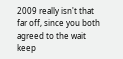2009 really isn't that far off, since you both agreed to the wait keep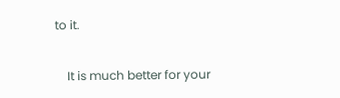to it.

    It is much better for your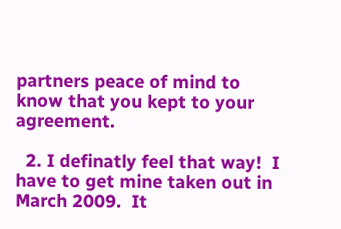partners peace of mind to know that you kept to your agreement.

  2. I definatly feel that way!  I have to get mine taken out in March 2009.  It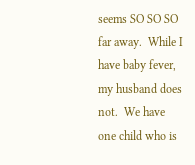seems SO SO SO far away.  While I have baby fever, my husband does not.  We have one child who is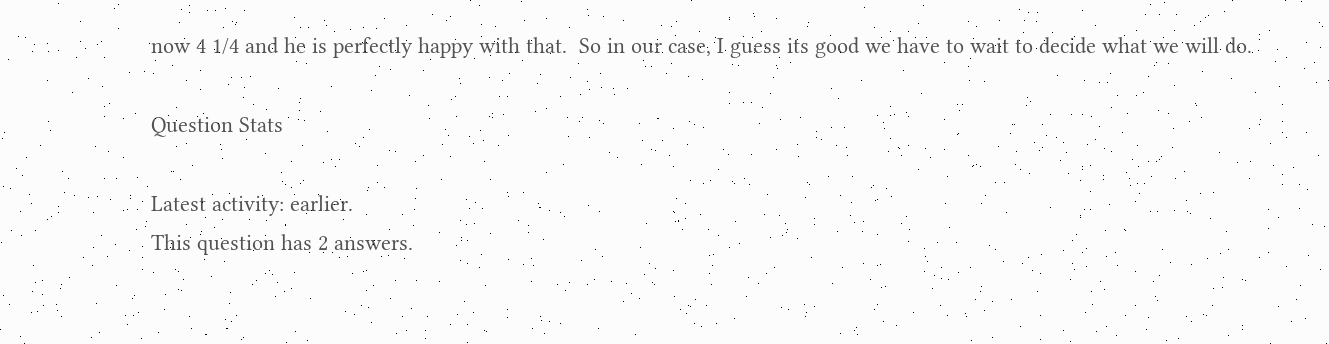now 4 1/4 and he is perfectly happy with that.  So in our case, I guess its good we have to wait to decide what we will do.

Question Stats

Latest activity: earlier.
This question has 2 answers.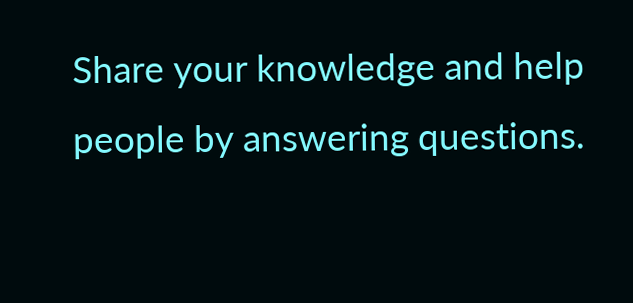Share your knowledge and help people by answering questions.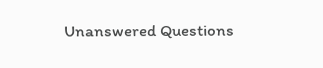Unanswered Questions